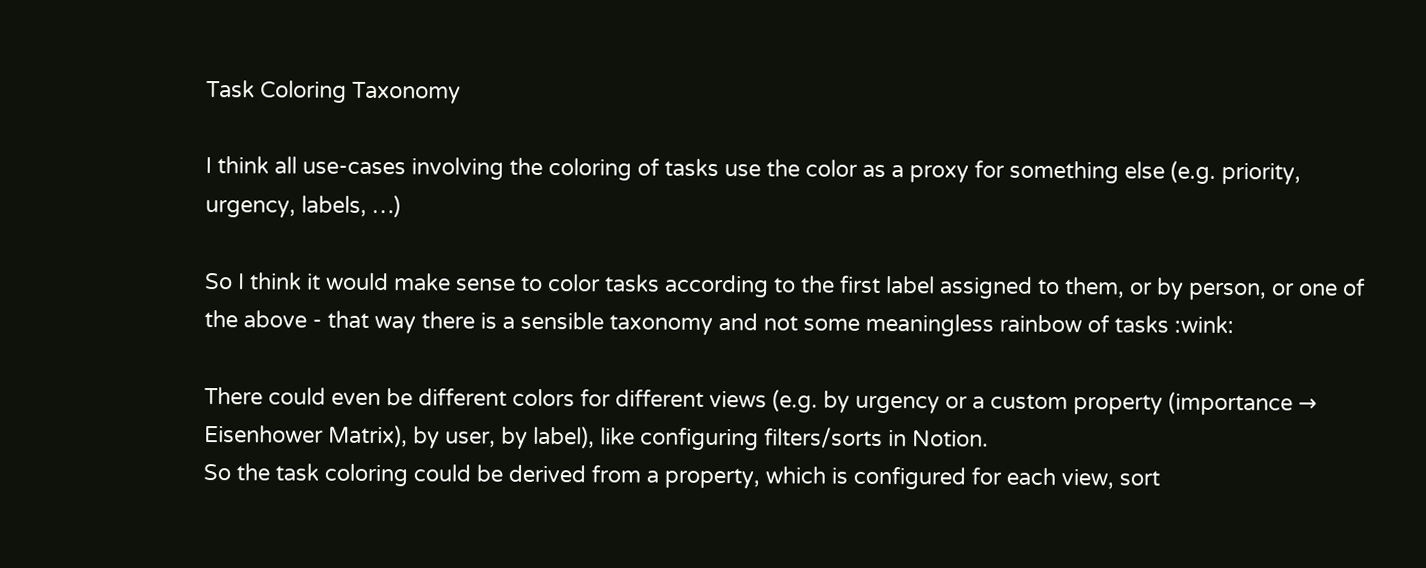Task Coloring Taxonomy

I think all use-cases involving the coloring of tasks use the color as a proxy for something else (e.g. priority, urgency, labels, …)

So I think it would make sense to color tasks according to the first label assigned to them, or by person, or one of the above - that way there is a sensible taxonomy and not some meaningless rainbow of tasks :wink:

There could even be different colors for different views (e.g. by urgency or a custom property (importance → Eisenhower Matrix), by user, by label), like configuring filters/sorts in Notion.
So the task coloring could be derived from a property, which is configured for each view, sort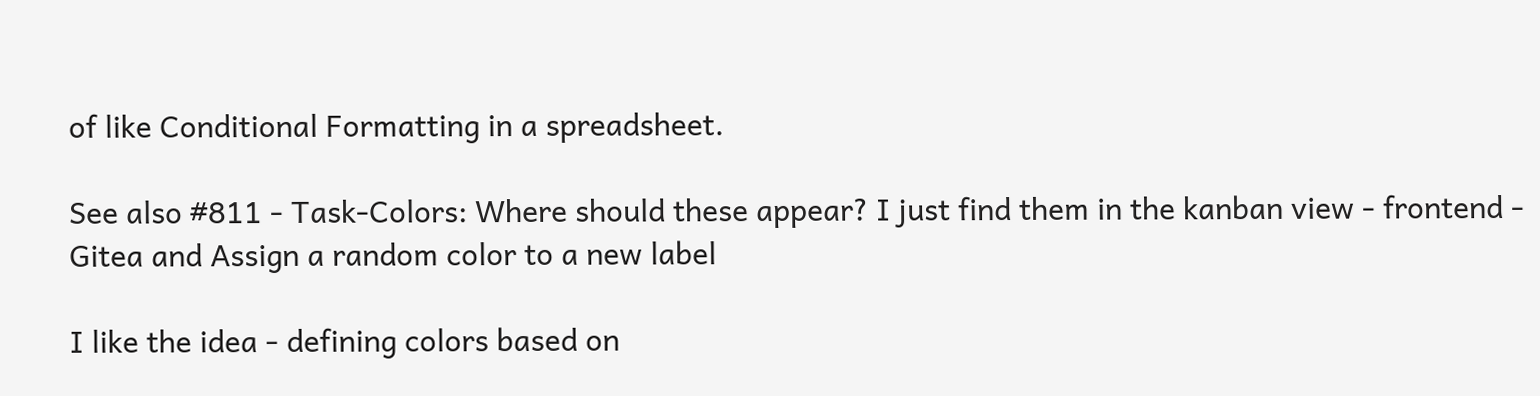of like Conditional Formatting in a spreadsheet.

See also #811 - Task-Colors: Where should these appear? I just find them in the kanban view - frontend - Gitea and Assign a random color to a new label

I like the idea - defining colors based on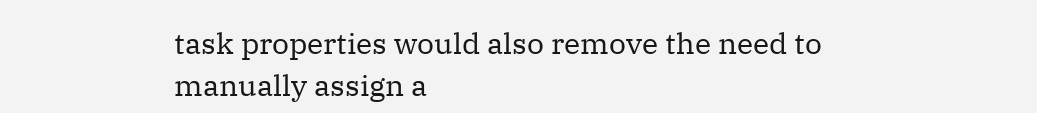task properties would also remove the need to manually assign a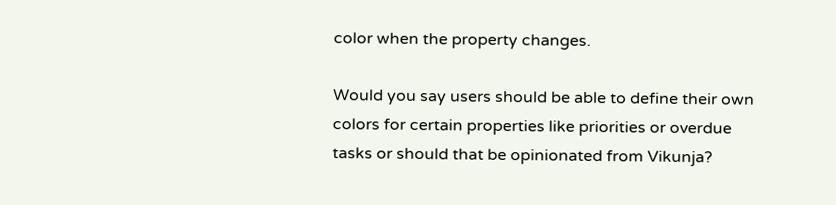color when the property changes.

Would you say users should be able to define their own colors for certain properties like priorities or overdue tasks or should that be opinionated from Vikunja?